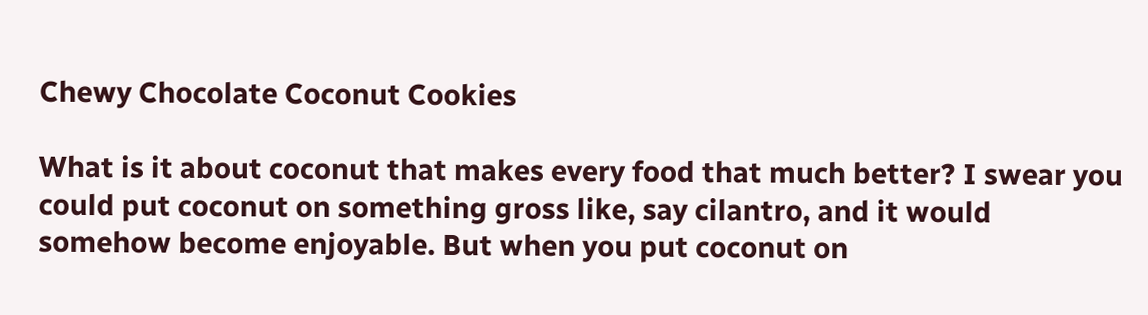Chewy Chocolate Coconut Cookies

What is it about coconut that makes every food that much better? I swear you could put coconut on something gross like, say cilantro, and it would somehow become enjoyable. But when you put coconut on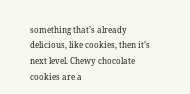something that’s already delicious, like cookies, then it’s next level. Chewy chocolate cookies are a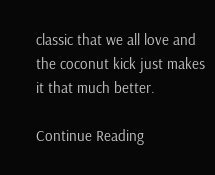classic that we all love and the coconut kick just makes it that much better.

Continue Reading